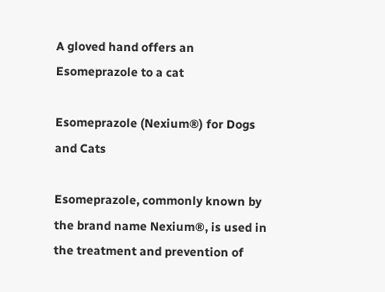A gloved hand offers an Esomeprazole to a cat

Esomeprazole (Nexium®) for Dogs and Cats

Esomeprazole, commonly known by the brand name Nexium®, is used in the treatment and prevention of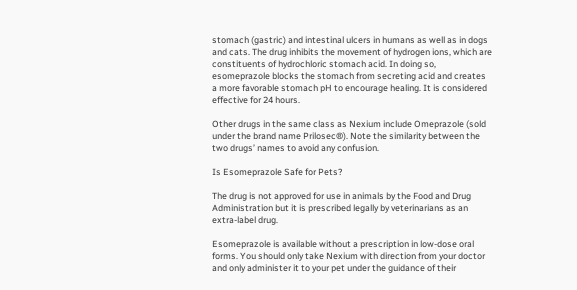stomach (gastric) and intestinal ulcers in humans as well as in dogs and cats. The drug inhibits the movement of hydrogen ions, which are constituents of hydrochloric stomach acid. In doing so, esomeprazole blocks the stomach from secreting acid and creates a more favorable stomach pH to encourage healing. It is considered effective for 24 hours.

Other drugs in the same class as Nexium include Omeprazole (sold under the brand name Prilosec®). Note the similarity between the two drugs’ names to avoid any confusion.

Is Esomeprazole Safe for Pets?

The drug is not approved for use in animals by the Food and Drug Administration but it is prescribed legally by veterinarians as an extra-label drug.

Esomeprazole is available without a prescription in low-dose oral forms. You should only take Nexium with direction from your doctor and only administer it to your pet under the guidance of their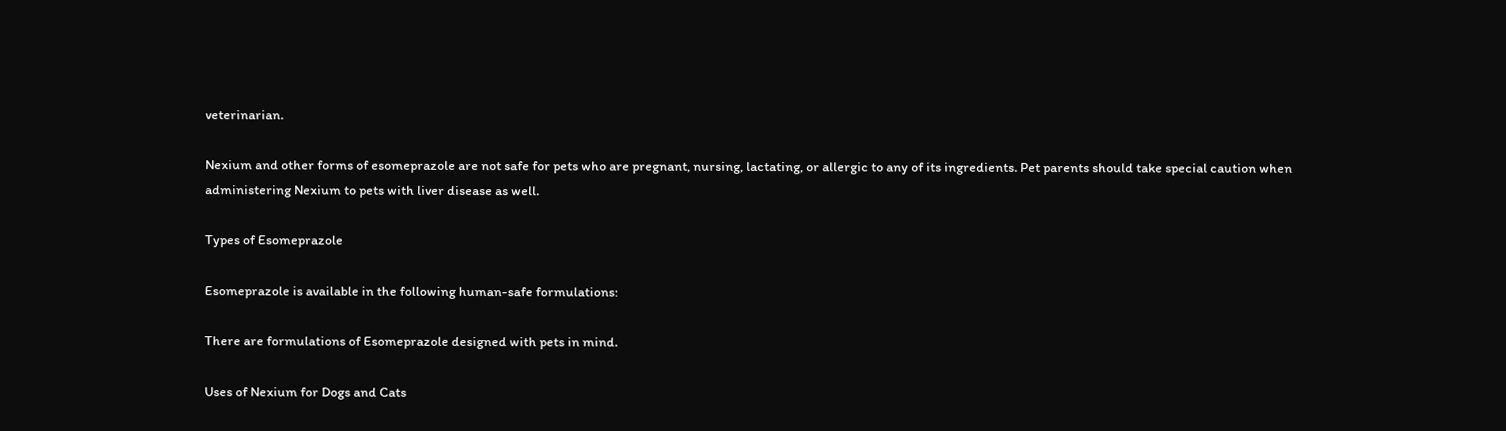veterinarian.

Nexium and other forms of esomeprazole are not safe for pets who are pregnant, nursing, lactating, or allergic to any of its ingredients. Pet parents should take special caution when administering Nexium to pets with liver disease as well.

Types of Esomeprazole

Esomeprazole is available in the following human-safe formulations:

There are formulations of Esomeprazole designed with pets in mind.

Uses of Nexium for Dogs and Cats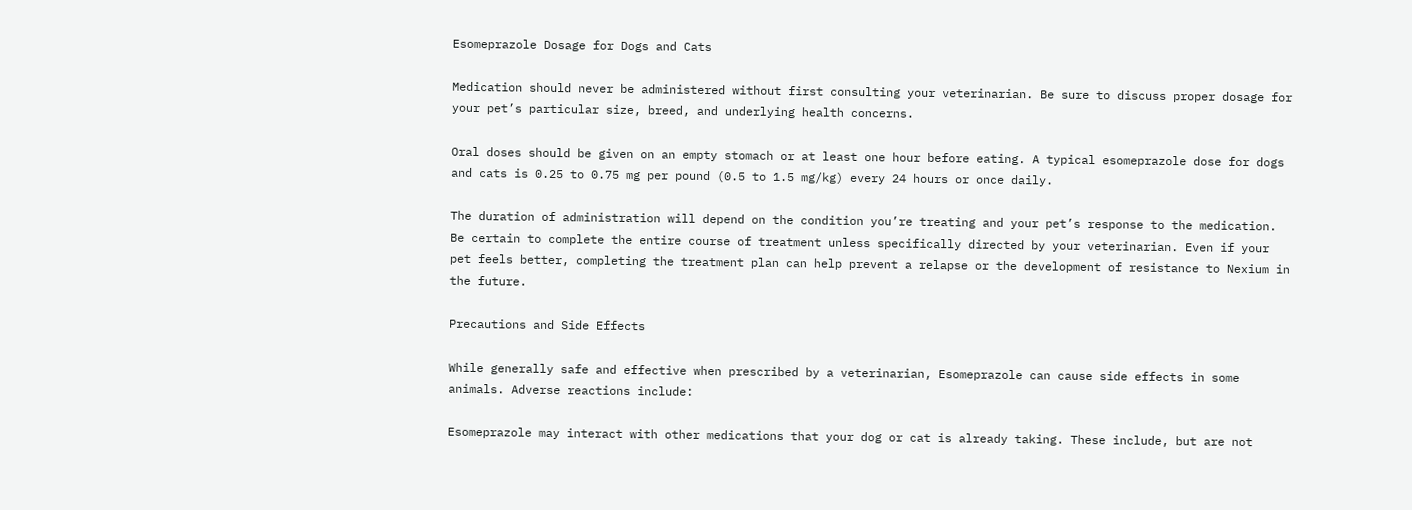Esomeprazole Dosage for Dogs and Cats

Medication should never be administered without first consulting your veterinarian. Be sure to discuss proper dosage for your pet’s particular size, breed, and underlying health concerns.

Oral doses should be given on an empty stomach or at least one hour before eating. A typical esomeprazole dose for dogs and cats is 0.25 to 0.75 mg per pound (0.5 to 1.5 mg/kg) every 24 hours or once daily.

The duration of administration will depend on the condition you’re treating and your pet’s response to the medication. Be certain to complete the entire course of treatment unless specifically directed by your veterinarian. Even if your pet feels better, completing the treatment plan can help prevent a relapse or the development of resistance to Nexium in the future.

Precautions and Side Effects

While generally safe and effective when prescribed by a veterinarian, Esomeprazole can cause side effects in some animals. Adverse reactions include:

Esomeprazole may interact with other medications that your dog or cat is already taking. These include, but are not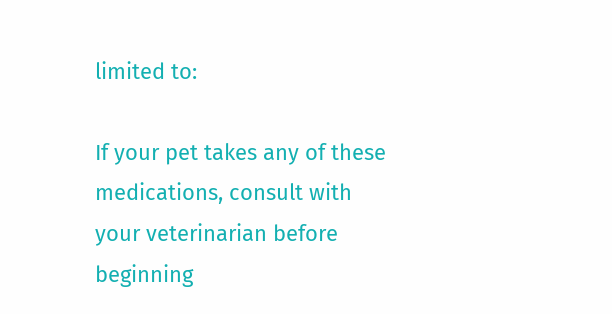limited to:

If your pet takes any of these medications, consult with your veterinarian before beginning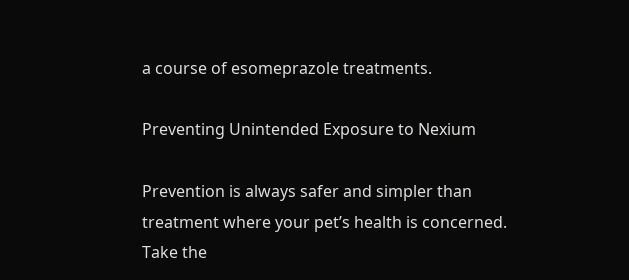a course of esomeprazole treatments.

Preventing Unintended Exposure to Nexium

Prevention is always safer and simpler than treatment where your pet’s health is concerned. Take the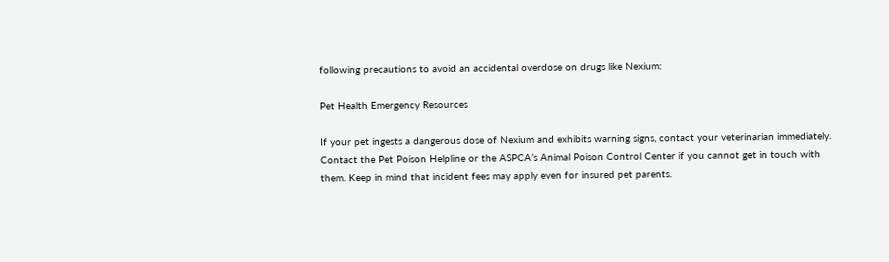following precautions to avoid an accidental overdose on drugs like Nexium:

Pet Health Emergency Resources

If your pet ingests a dangerous dose of Nexium and exhibits warning signs, contact your veterinarian immediately. Contact the Pet Poison Helpline or the ASPCA’s Animal Poison Control Center if you cannot get in touch with them. Keep in mind that incident fees may apply even for insured pet parents.